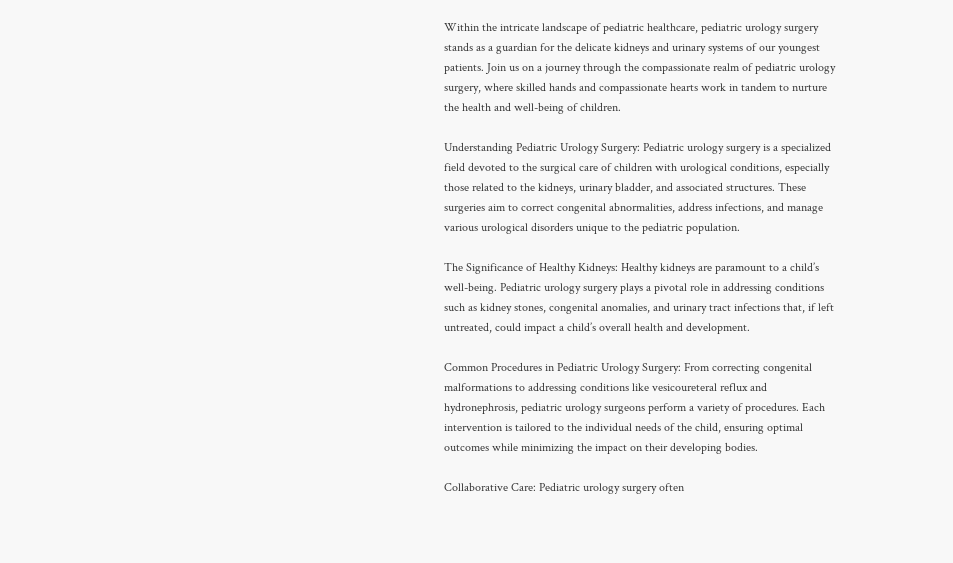Within the intricate landscape of pediatric healthcare, pediatric urology surgery stands as a guardian for the delicate kidneys and urinary systems of our youngest patients. Join us on a journey through the compassionate realm of pediatric urology surgery, where skilled hands and compassionate hearts work in tandem to nurture the health and well-being of children.

Understanding Pediatric Urology Surgery: Pediatric urology surgery is a specialized field devoted to the surgical care of children with urological conditions, especially those related to the kidneys, urinary bladder, and associated structures. These surgeries aim to correct congenital abnormalities, address infections, and manage various urological disorders unique to the pediatric population.

The Significance of Healthy Kidneys: Healthy kidneys are paramount to a child’s well-being. Pediatric urology surgery plays a pivotal role in addressing conditions such as kidney stones, congenital anomalies, and urinary tract infections that, if left untreated, could impact a child’s overall health and development.

Common Procedures in Pediatric Urology Surgery: From correcting congenital malformations to addressing conditions like vesicoureteral reflux and hydronephrosis, pediatric urology surgeons perform a variety of procedures. Each intervention is tailored to the individual needs of the child, ensuring optimal outcomes while minimizing the impact on their developing bodies.

Collaborative Care: Pediatric urology surgery often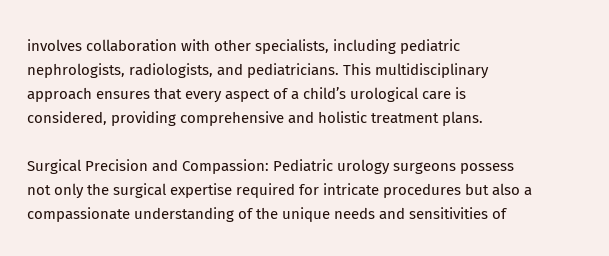involves collaboration with other specialists, including pediatric nephrologists, radiologists, and pediatricians. This multidisciplinary approach ensures that every aspect of a child’s urological care is considered, providing comprehensive and holistic treatment plans.

Surgical Precision and Compassion: Pediatric urology surgeons possess not only the surgical expertise required for intricate procedures but also a compassionate understanding of the unique needs and sensitivities of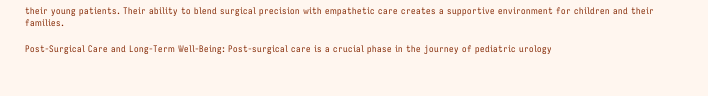their young patients. Their ability to blend surgical precision with empathetic care creates a supportive environment for children and their families.

Post-Surgical Care and Long-Term Well-Being: Post-surgical care is a crucial phase in the journey of pediatric urology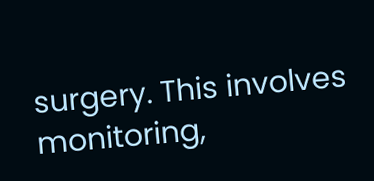surgery. This involves monitoring,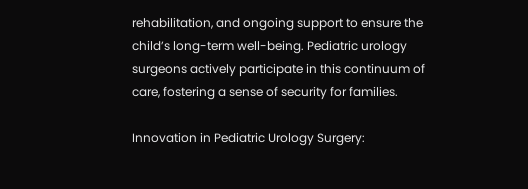rehabilitation, and ongoing support to ensure the child’s long-term well-being. Pediatric urology surgeons actively participate in this continuum of care, fostering a sense of security for families.

Innovation in Pediatric Urology Surgery: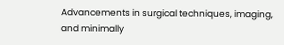Advancements in surgical techniques, imaging, and minimally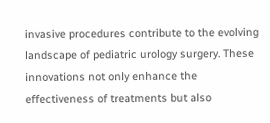invasive procedures contribute to the evolving landscape of pediatric urology surgery. These innovations not only enhance the effectiveness of treatments but also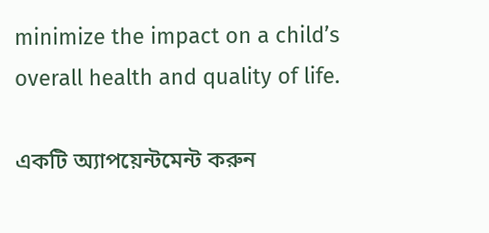minimize the impact on a child’s overall health and quality of life.

একটি অ্যাপয়েন্টমেন্ট করুন